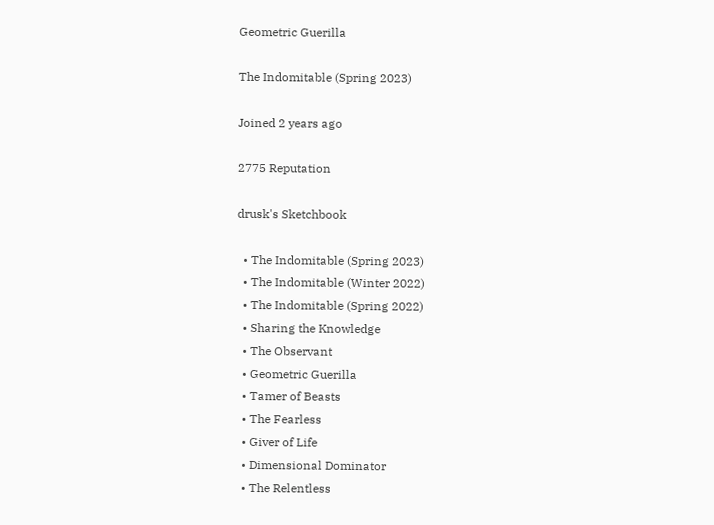Geometric Guerilla

The Indomitable (Spring 2023)

Joined 2 years ago

2775 Reputation

drusk's Sketchbook

  • The Indomitable (Spring 2023)
  • The Indomitable (Winter 2022)
  • The Indomitable (Spring 2022)
  • Sharing the Knowledge
  • The Observant
  • Geometric Guerilla
  • Tamer of Beasts
  • The Fearless
  • Giver of Life
  • Dimensional Dominator
  • The Relentless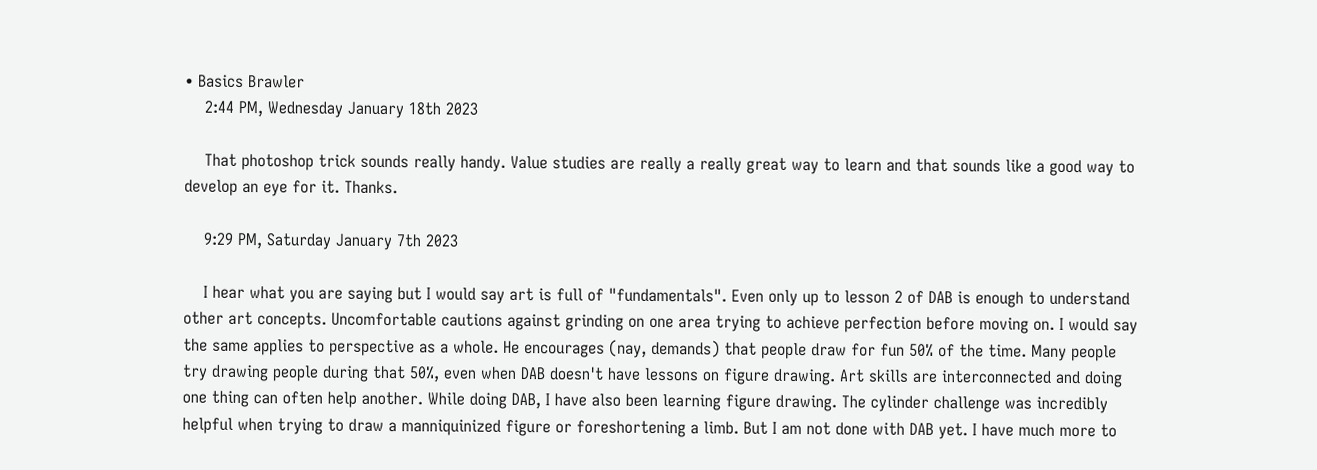• Basics Brawler
    2:44 PM, Wednesday January 18th 2023

    That photoshop trick sounds really handy. Value studies are really a really great way to learn and that sounds like a good way to develop an eye for it. Thanks.

    9:29 PM, Saturday January 7th 2023

    I hear what you are saying but I would say art is full of "fundamentals". Even only up to lesson 2 of DAB is enough to understand other art concepts. Uncomfortable cautions against grinding on one area trying to achieve perfection before moving on. I would say the same applies to perspective as a whole. He encourages (nay, demands) that people draw for fun 50% of the time. Many people try drawing people during that 50%, even when DAB doesn't have lessons on figure drawing. Art skills are interconnected and doing one thing can often help another. While doing DAB, I have also been learning figure drawing. The cylinder challenge was incredibly helpful when trying to draw a manniquinized figure or foreshortening a limb. But I am not done with DAB yet. I have much more to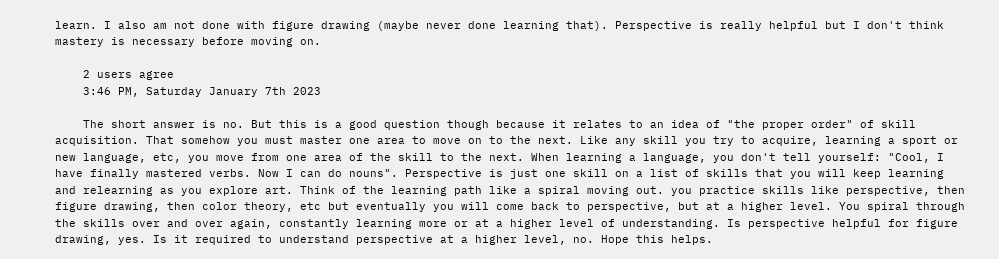learn. I also am not done with figure drawing (maybe never done learning that). Perspective is really helpful but I don't think mastery is necessary before moving on.

    2 users agree
    3:46 PM, Saturday January 7th 2023

    The short answer is no. But this is a good question though because it relates to an idea of "the proper order" of skill acquisition. That somehow you must master one area to move on to the next. Like any skill you try to acquire, learning a sport or new language, etc, you move from one area of the skill to the next. When learning a language, you don't tell yourself: "Cool, I have finally mastered verbs. Now I can do nouns". Perspective is just one skill on a list of skills that you will keep learning and relearning as you explore art. Think of the learning path like a spiral moving out. you practice skills like perspective, then figure drawing, then color theory, etc but eventually you will come back to perspective, but at a higher level. You spiral through the skills over and over again, constantly learning more or at a higher level of understanding. Is perspective helpful for figure drawing, yes. Is it required to understand perspective at a higher level, no. Hope this helps.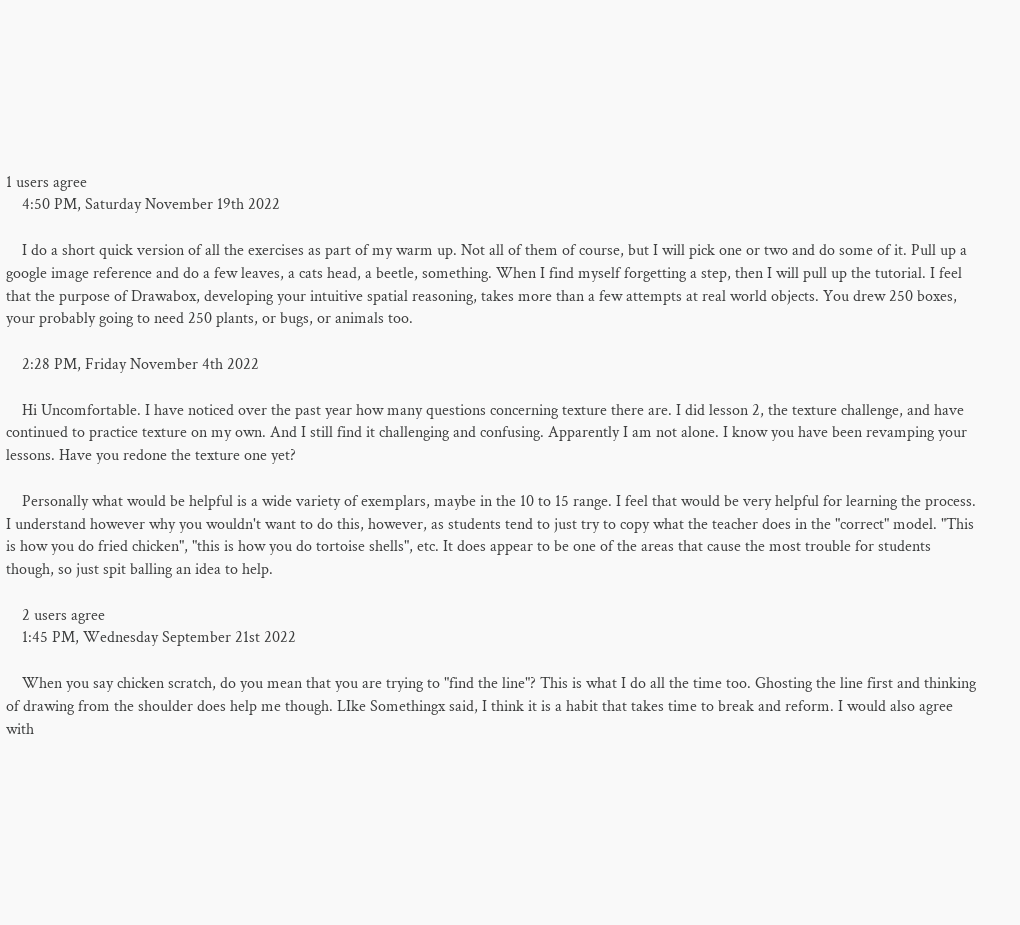1 users agree
    4:50 PM, Saturday November 19th 2022

    I do a short quick version of all the exercises as part of my warm up. Not all of them of course, but I will pick one or two and do some of it. Pull up a google image reference and do a few leaves, a cats head, a beetle, something. When I find myself forgetting a step, then I will pull up the tutorial. I feel that the purpose of Drawabox, developing your intuitive spatial reasoning, takes more than a few attempts at real world objects. You drew 250 boxes, your probably going to need 250 plants, or bugs, or animals too.

    2:28 PM, Friday November 4th 2022

    Hi Uncomfortable. I have noticed over the past year how many questions concerning texture there are. I did lesson 2, the texture challenge, and have continued to practice texture on my own. And I still find it challenging and confusing. Apparently I am not alone. I know you have been revamping your lessons. Have you redone the texture one yet?

    Personally what would be helpful is a wide variety of exemplars, maybe in the 10 to 15 range. I feel that would be very helpful for learning the process. I understand however why you wouldn't want to do this, however, as students tend to just try to copy what the teacher does in the "correct" model. "This is how you do fried chicken", "this is how you do tortoise shells", etc. It does appear to be one of the areas that cause the most trouble for students though, so just spit balling an idea to help.

    2 users agree
    1:45 PM, Wednesday September 21st 2022

    When you say chicken scratch, do you mean that you are trying to "find the line"? This is what I do all the time too. Ghosting the line first and thinking of drawing from the shoulder does help me though. LIke Somethingx said, I think it is a habit that takes time to break and reform. I would also agree with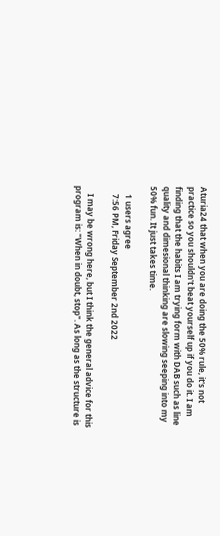Aturia24 that when you are doing the 50% rule, it's not practice so you shouldn't beat yourself up if you do it. I am finding that the habits I am trying form with DAB such as line quality and dimesional thinking are slowing seeping into my 50% fun. It just takes time.

    1 users agree
    7:56 PM, Friday September 2nd 2022

    I may be wrong here, but I think the general advice for this program is: "When in doubt, stop". As long as the structure is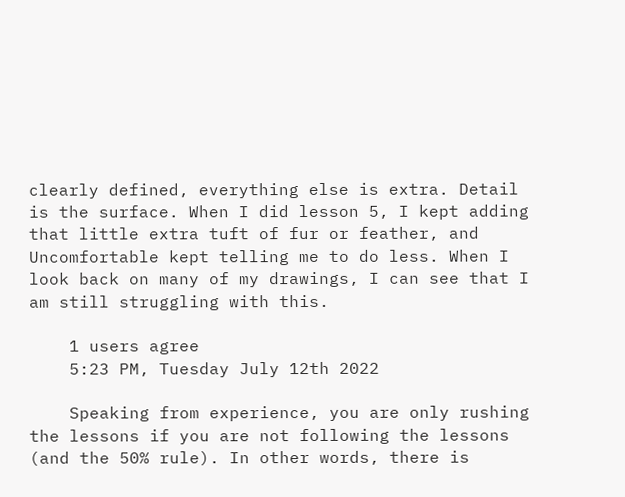clearly defined, everything else is extra. Detail is the surface. When I did lesson 5, I kept adding that little extra tuft of fur or feather, and Uncomfortable kept telling me to do less. When I look back on many of my drawings, I can see that I am still struggling with this.

    1 users agree
    5:23 PM, Tuesday July 12th 2022

    Speaking from experience, you are only rushing the lessons if you are not following the lessons (and the 50% rule). In other words, there is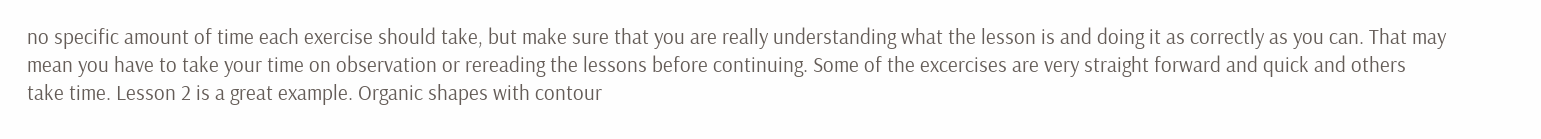no specific amount of time each exercise should take, but make sure that you are really understanding what the lesson is and doing it as correctly as you can. That may mean you have to take your time on observation or rereading the lessons before continuing. Some of the excercises are very straight forward and quick and others take time. Lesson 2 is a great example. Organic shapes with contour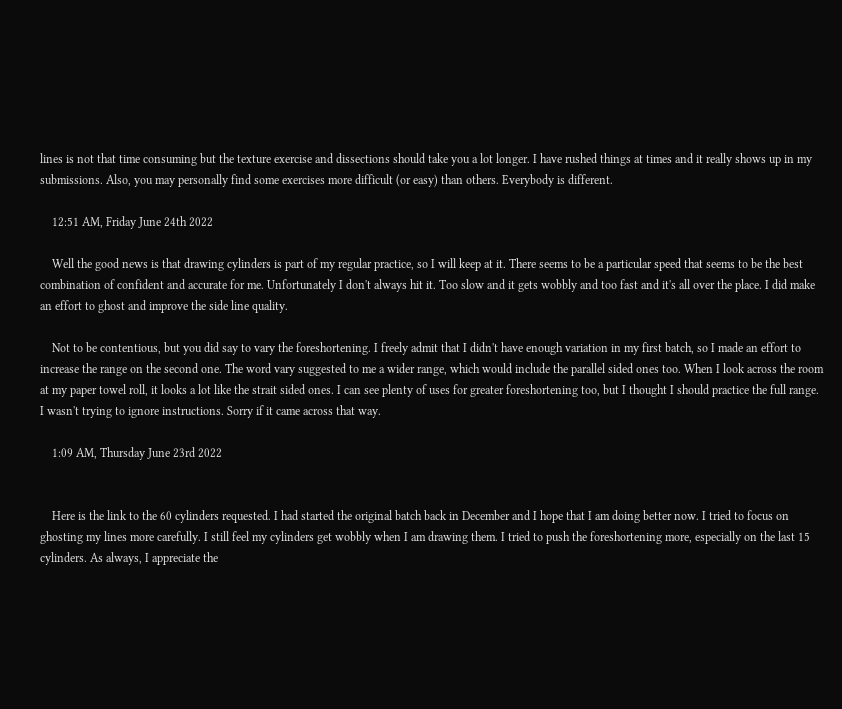lines is not that time consuming but the texture exercise and dissections should take you a lot longer. I have rushed things at times and it really shows up in my submissions. Also, you may personally find some exercises more difficult (or easy) than others. Everybody is different.

    12:51 AM, Friday June 24th 2022

    Well the good news is that drawing cylinders is part of my regular practice, so I will keep at it. There seems to be a particular speed that seems to be the best combination of confident and accurate for me. Unfortunately I don't always hit it. Too slow and it gets wobbly and too fast and it's all over the place. I did make an effort to ghost and improve the side line quality.

    Not to be contentious, but you did say to vary the foreshortening. I freely admit that I didn't have enough variation in my first batch, so I made an effort to increase the range on the second one. The word vary suggested to me a wider range, which would include the parallel sided ones too. When I look across the room at my paper towel roll, it looks a lot like the strait sided ones. I can see plenty of uses for greater foreshortening too, but I thought I should practice the full range. I wasn't trying to ignore instructions. Sorry if it came across that way.

    1:09 AM, Thursday June 23rd 2022


    Here is the link to the 60 cylinders requested. I had started the original batch back in December and I hope that I am doing better now. I tried to focus on ghosting my lines more carefully. I still feel my cylinders get wobbly when I am drawing them. I tried to push the foreshortening more, especially on the last 15 cylinders. As always, I appreciate the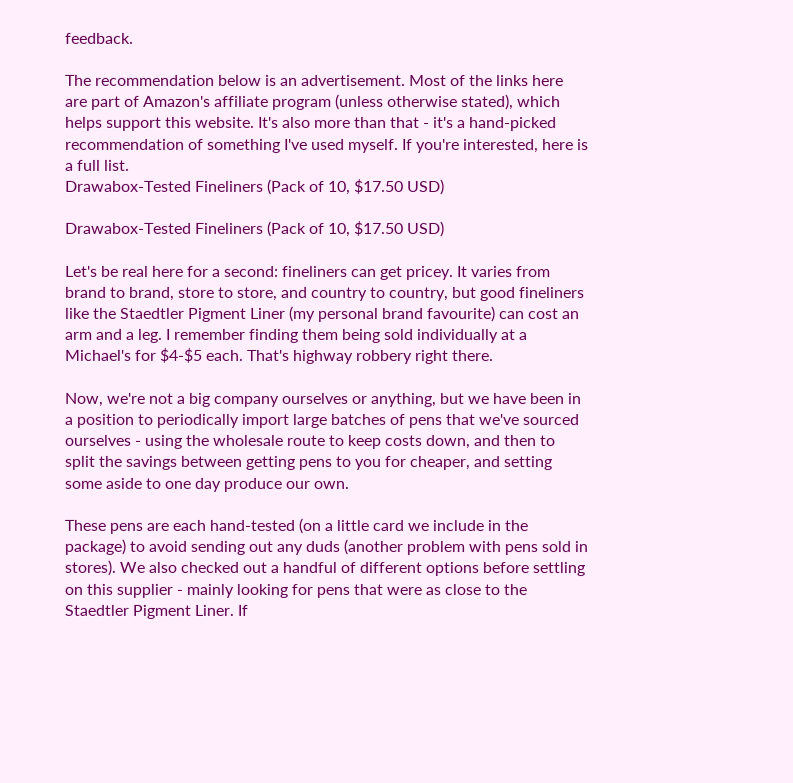feedback.

The recommendation below is an advertisement. Most of the links here are part of Amazon's affiliate program (unless otherwise stated), which helps support this website. It's also more than that - it's a hand-picked recommendation of something I've used myself. If you're interested, here is a full list.
Drawabox-Tested Fineliners (Pack of 10, $17.50 USD)

Drawabox-Tested Fineliners (Pack of 10, $17.50 USD)

Let's be real here for a second: fineliners can get pricey. It varies from brand to brand, store to store, and country to country, but good fineliners like the Staedtler Pigment Liner (my personal brand favourite) can cost an arm and a leg. I remember finding them being sold individually at a Michael's for $4-$5 each. That's highway robbery right there.

Now, we're not a big company ourselves or anything, but we have been in a position to periodically import large batches of pens that we've sourced ourselves - using the wholesale route to keep costs down, and then to split the savings between getting pens to you for cheaper, and setting some aside to one day produce our own.

These pens are each hand-tested (on a little card we include in the package) to avoid sending out any duds (another problem with pens sold in stores). We also checked out a handful of different options before settling on this supplier - mainly looking for pens that were as close to the Staedtler Pigment Liner. If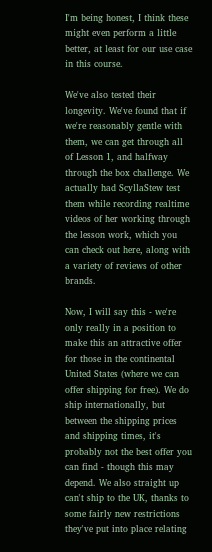I'm being honest, I think these might even perform a little better, at least for our use case in this course.

We've also tested their longevity. We've found that if we're reasonably gentle with them, we can get through all of Lesson 1, and halfway through the box challenge. We actually had ScyllaStew test them while recording realtime videos of her working through the lesson work, which you can check out here, along with a variety of reviews of other brands.

Now, I will say this - we're only really in a position to make this an attractive offer for those in the continental United States (where we can offer shipping for free). We do ship internationally, but between the shipping prices and shipping times, it's probably not the best offer you can find - though this may depend. We also straight up can't ship to the UK, thanks to some fairly new restrictions they've put into place relating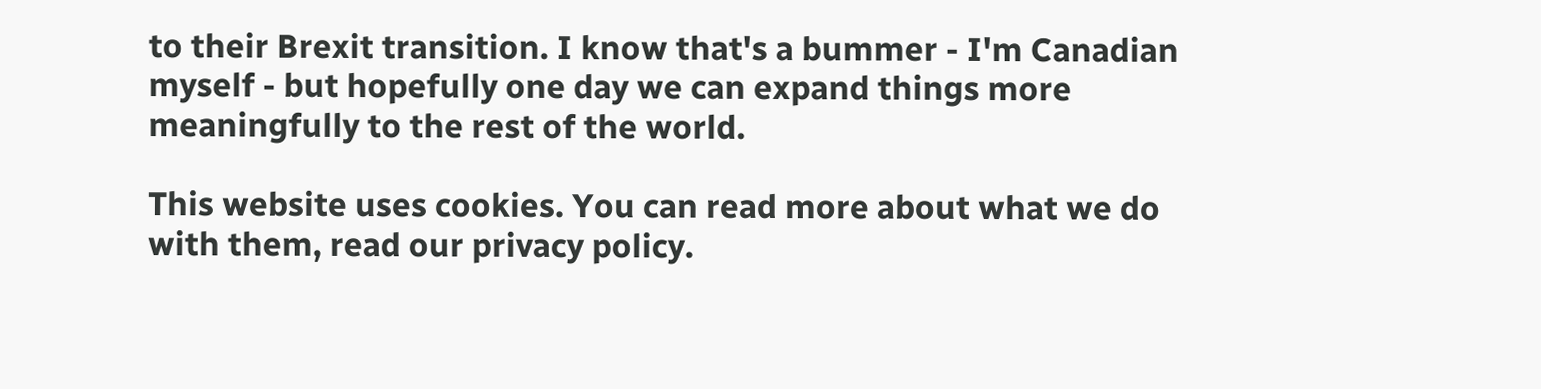to their Brexit transition. I know that's a bummer - I'm Canadian myself - but hopefully one day we can expand things more meaningfully to the rest of the world.

This website uses cookies. You can read more about what we do with them, read our privacy policy.